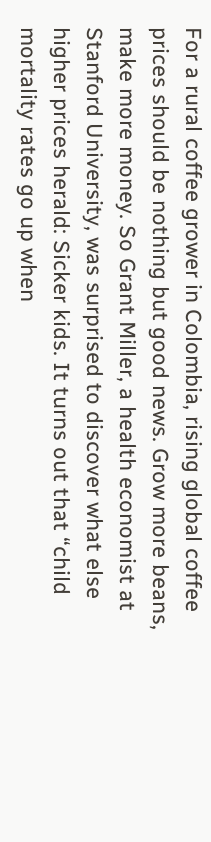For a rural coffee grower in Colombia, rising global coffee prices should be nothing but good news. Grow more beans, make more money. So Grant Miller, a health economist at Stanford University, was surprised to discover what else higher prices herald: Sicker kids. It turns out that “child mortality rates go up when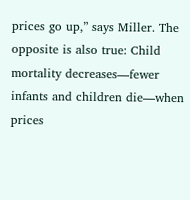prices go up,” says Miller. The opposite is also true: Child mortality decreases—fewer infants and children die—when prices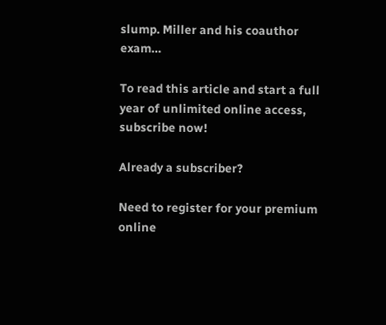slump. Miller and his coauthor exam…

To read this article and start a full year of unlimited online access, subscribe now!

Already a subscriber?

Need to register for your premium online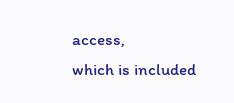access,
which is included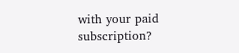with your paid subscription?